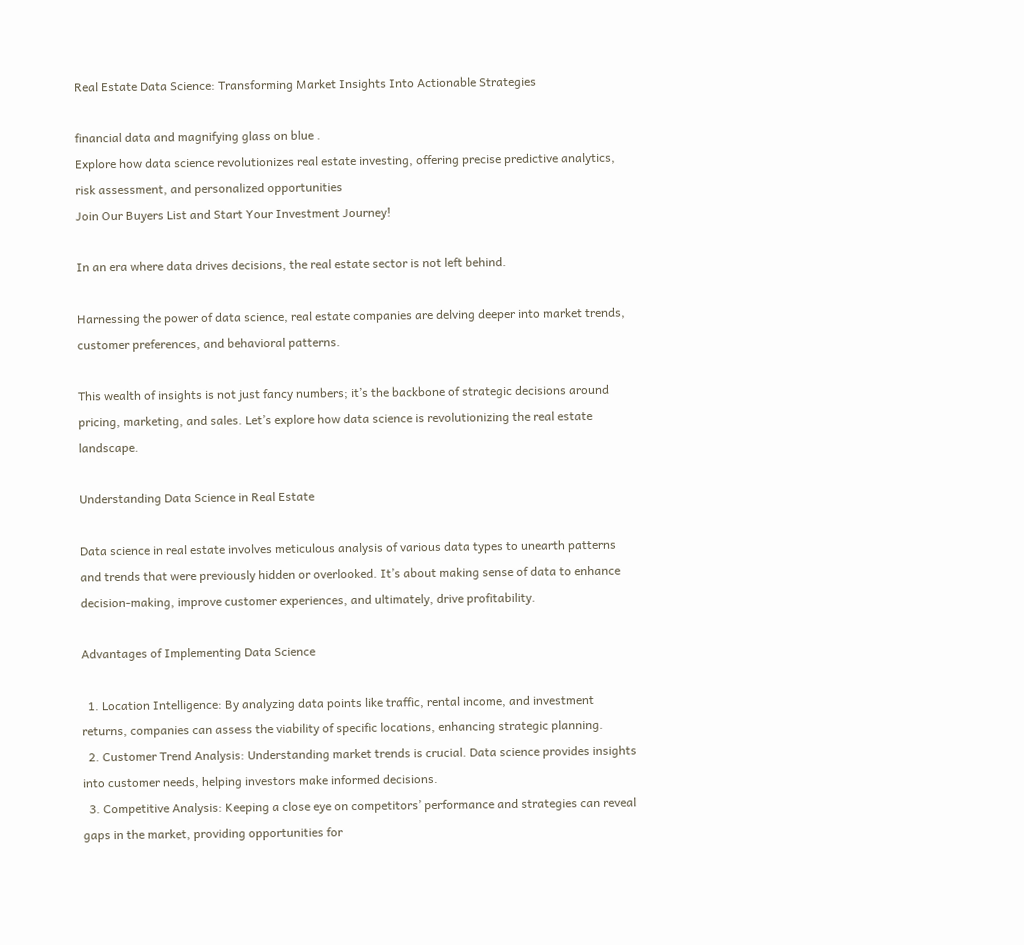Real Estate Data Science: Transforming Market Insights Into Actionable Strategies

financial data and magnifying glass on blue .
Explore how data science revolutionizes real estate investing, offering precise predictive analytics, risk assessment, and personalized opportunities
Join Our Buyers List and Start Your Investment Journey!

In an era where data drives decisions, the real estate sector is not left behind.

Harnessing the power of data science, real estate companies are delving deeper into market trends, customer preferences, and behavioral patterns.

This wealth of insights is not just fancy numbers; it’s the backbone of strategic decisions around pricing, marketing, and sales. Let’s explore how data science is revolutionizing the real estate landscape.

Understanding Data Science in Real Estate

Data science in real estate involves meticulous analysis of various data types to unearth patterns and trends that were previously hidden or overlooked. It’s about making sense of data to enhance decision-making, improve customer experiences, and ultimately, drive profitability.

Advantages of Implementing Data Science

  1. Location Intelligence: By analyzing data points like traffic, rental income, and investment returns, companies can assess the viability of specific locations, enhancing strategic planning.
  2. Customer Trend Analysis: Understanding market trends is crucial. Data science provides insights into customer needs, helping investors make informed decisions.
  3. Competitive Analysis: Keeping a close eye on competitors’ performance and strategies can reveal gaps in the market, providing opportunities for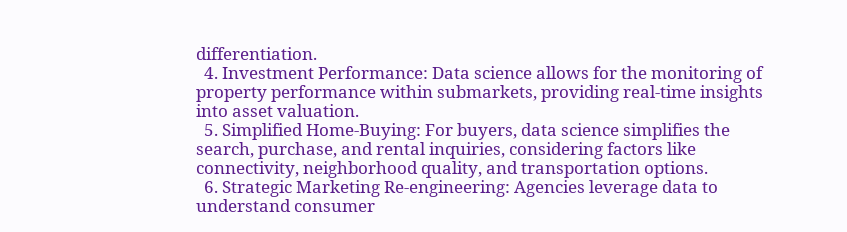differentiation.
  4. Investment Performance: Data science allows for the monitoring of property performance within submarkets, providing real-time insights into asset valuation.
  5. Simplified Home-Buying: For buyers, data science simplifies the search, purchase, and rental inquiries, considering factors like connectivity, neighborhood quality, and transportation options.
  6. Strategic Marketing Re-engineering: Agencies leverage data to understand consumer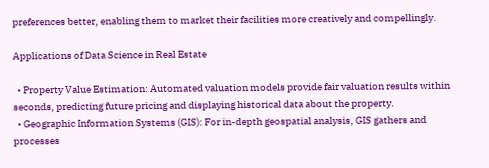preferences better, enabling them to market their facilities more creatively and compellingly.

Applications of Data Science in Real Estate

  • Property Value Estimation: Automated valuation models provide fair valuation results within seconds, predicting future pricing and displaying historical data about the property.
  • Geographic Information Systems (GIS): For in-depth geospatial analysis, GIS gathers and processes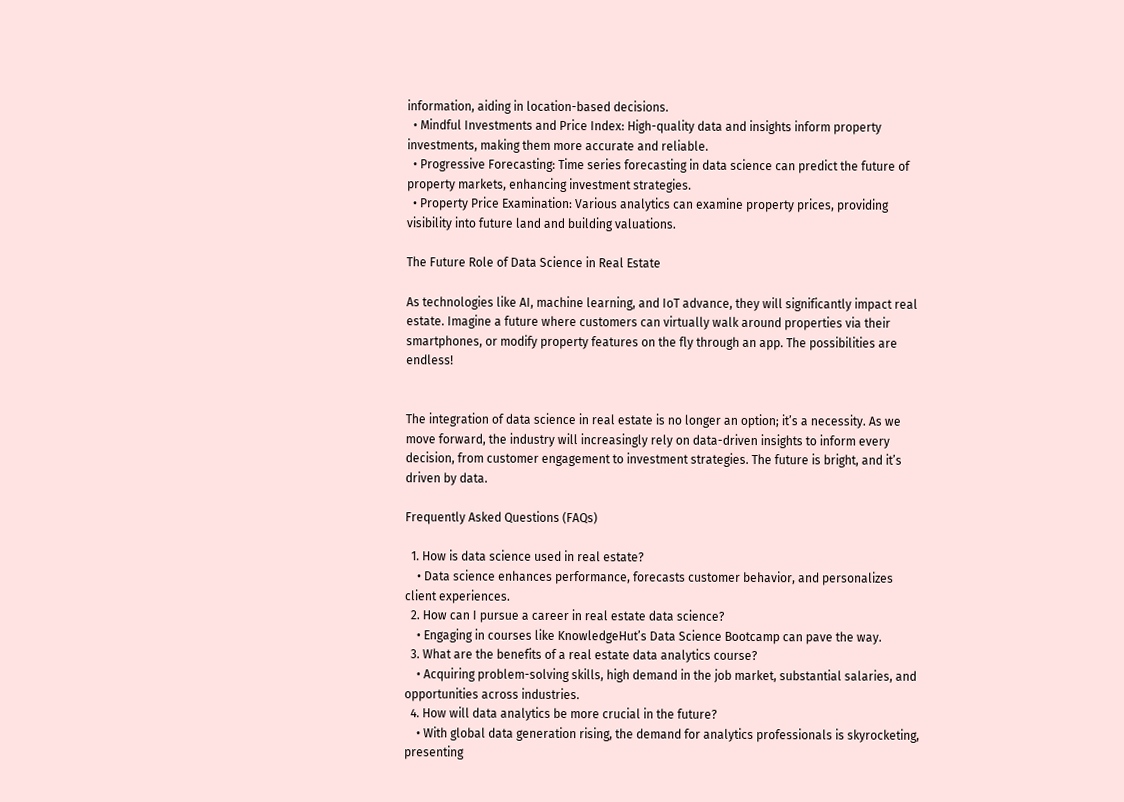information, aiding in location-based decisions.
  • Mindful Investments and Price Index: High-quality data and insights inform property investments, making them more accurate and reliable.
  • Progressive Forecasting: Time series forecasting in data science can predict the future of property markets, enhancing investment strategies.
  • Property Price Examination: Various analytics can examine property prices, providing visibility into future land and building valuations.

The Future Role of Data Science in Real Estate

As technologies like AI, machine learning, and IoT advance, they will significantly impact real estate. Imagine a future where customers can virtually walk around properties via their smartphones, or modify property features on the fly through an app. The possibilities are endless!


The integration of data science in real estate is no longer an option; it’s a necessity. As we move forward, the industry will increasingly rely on data-driven insights to inform every decision, from customer engagement to investment strategies. The future is bright, and it’s driven by data.

Frequently Asked Questions (FAQs)

  1. How is data science used in real estate?
    • Data science enhances performance, forecasts customer behavior, and personalizes client experiences.
  2. How can I pursue a career in real estate data science?
    • Engaging in courses like KnowledgeHut’s Data Science Bootcamp can pave the way.
  3. What are the benefits of a real estate data analytics course?
    • Acquiring problem-solving skills, high demand in the job market, substantial salaries, and opportunities across industries.
  4. How will data analytics be more crucial in the future?
    • With global data generation rising, the demand for analytics professionals is skyrocketing, presenting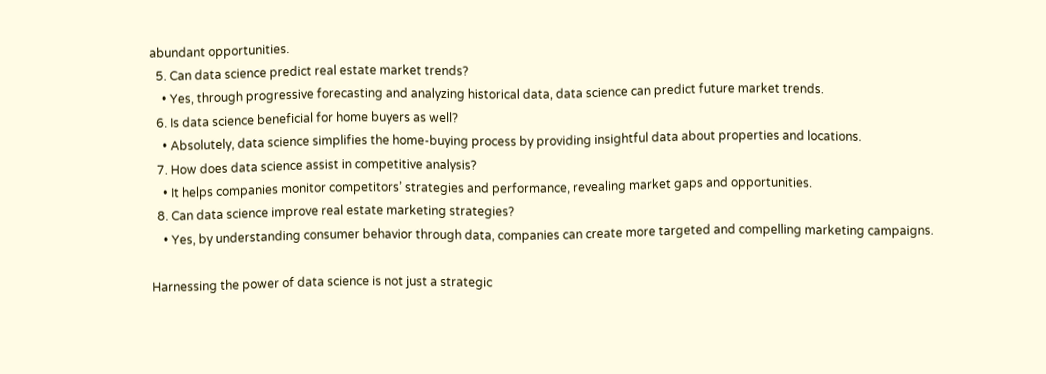abundant opportunities.
  5. Can data science predict real estate market trends?
    • Yes, through progressive forecasting and analyzing historical data, data science can predict future market trends.
  6. Is data science beneficial for home buyers as well?
    • Absolutely, data science simplifies the home-buying process by providing insightful data about properties and locations.
  7. How does data science assist in competitive analysis?
    • It helps companies monitor competitors’ strategies and performance, revealing market gaps and opportunities.
  8. Can data science improve real estate marketing strategies?
    • Yes, by understanding consumer behavior through data, companies can create more targeted and compelling marketing campaigns.

Harnessing the power of data science is not just a strategic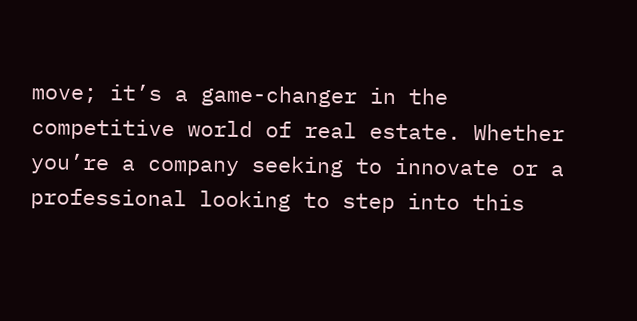move; it’s a game-changer in the competitive world of real estate. Whether you’re a company seeking to innovate or a professional looking to step into this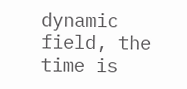dynamic field, the time is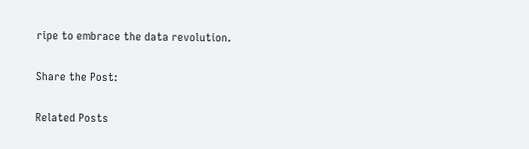ripe to embrace the data revolution.

Share the Post:

Related Posts